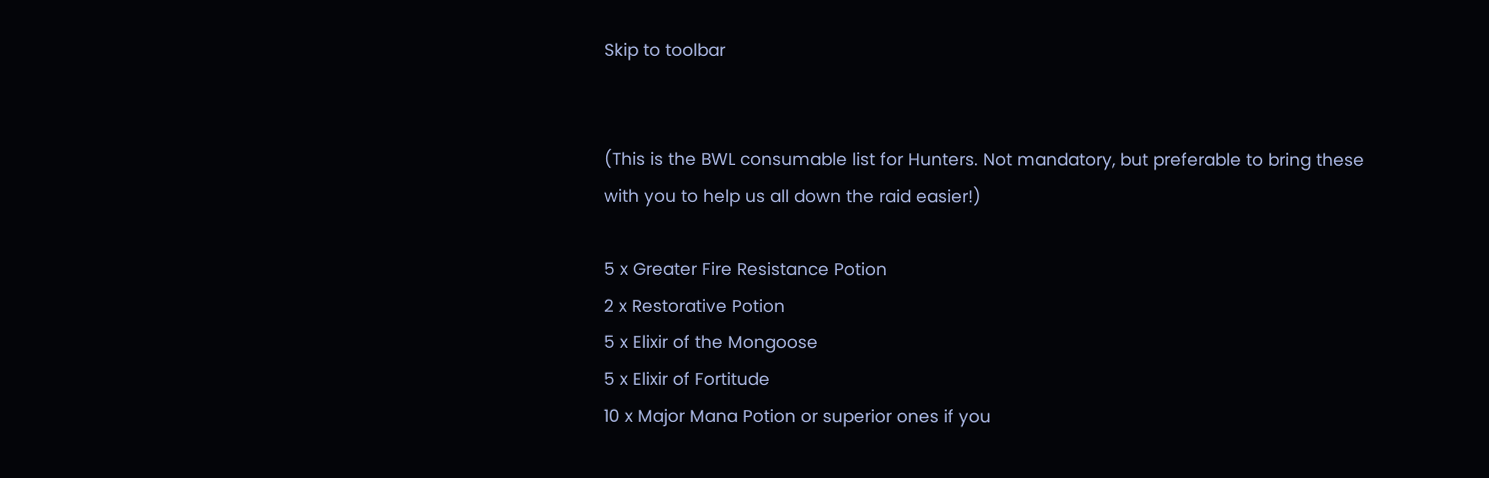Skip to toolbar


(This is the BWL consumable list for Hunters. Not mandatory, but preferable to bring these with you to help us all down the raid easier!)

5 x Greater Fire Resistance Potion
2 x Restorative Potion
5 x Elixir of the Mongoose
5 x Elixir of Fortitude
10 x Major Mana Potion or superior ones if you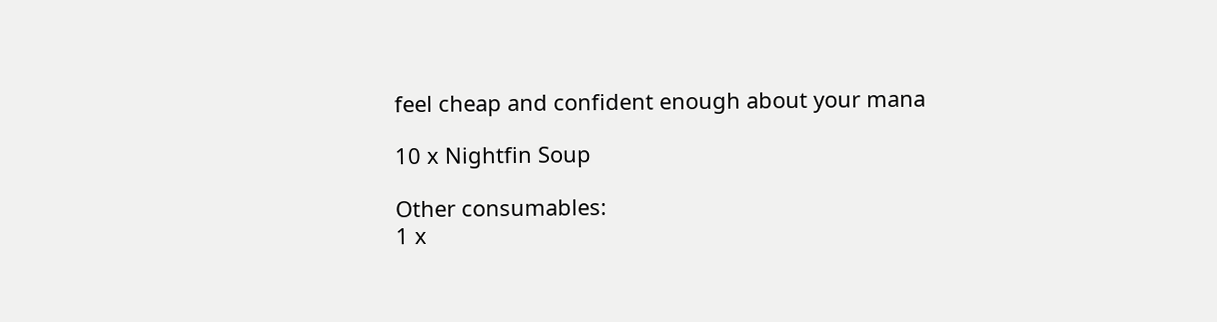feel cheap and confident enough about your mana

10 x Nightfin Soup

Other consumables:
1 x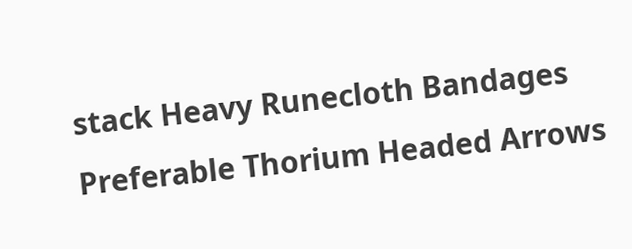stack Heavy Runecloth Bandages
Preferable Thorium Headed Arrows